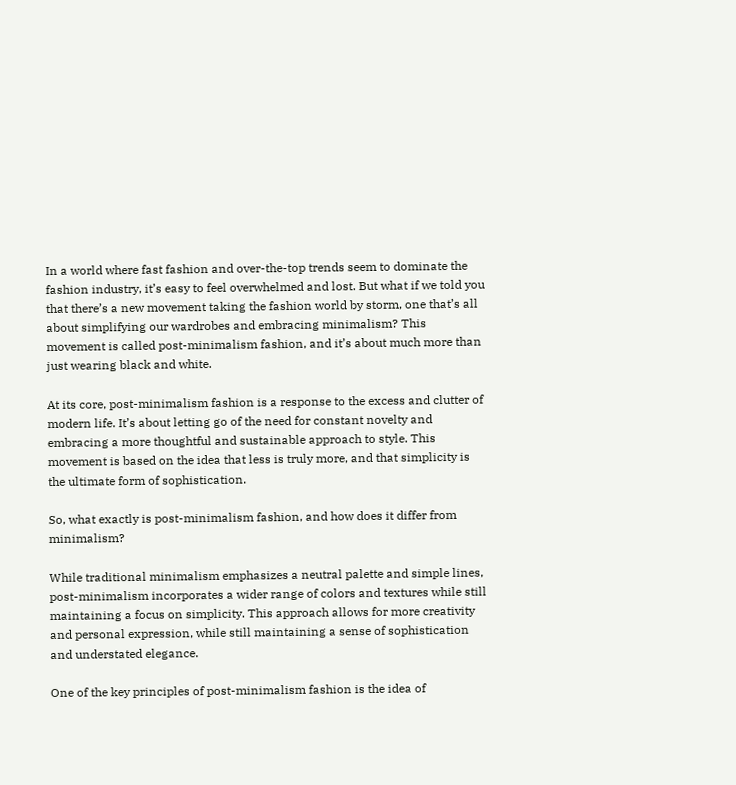In a world where fast fashion and over-the-top trends seem to dominate the fashion industry, it’s easy to feel overwhelmed and lost. But what if we told you that there’s a new movement taking the fashion world by storm, one that’s all about simplifying our wardrobes and embracing minimalism? This movement is called post-minimalism fashion, and it’s about much more than just wearing black and white.

At its core, post-minimalism fashion is a response to the excess and clutter of modern life. It’s about letting go of the need for constant novelty and embracing a more thoughtful and sustainable approach to style. This movement is based on the idea that less is truly more, and that simplicity is the ultimate form of sophistication.

So, what exactly is post-minimalism fashion, and how does it differ from minimalism?

While traditional minimalism emphasizes a neutral palette and simple lines, post-minimalism incorporates a wider range of colors and textures while still maintaining a focus on simplicity. This approach allows for more creativity and personal expression, while still maintaining a sense of sophistication and understated elegance.

One of the key principles of post-minimalism fashion is the idea of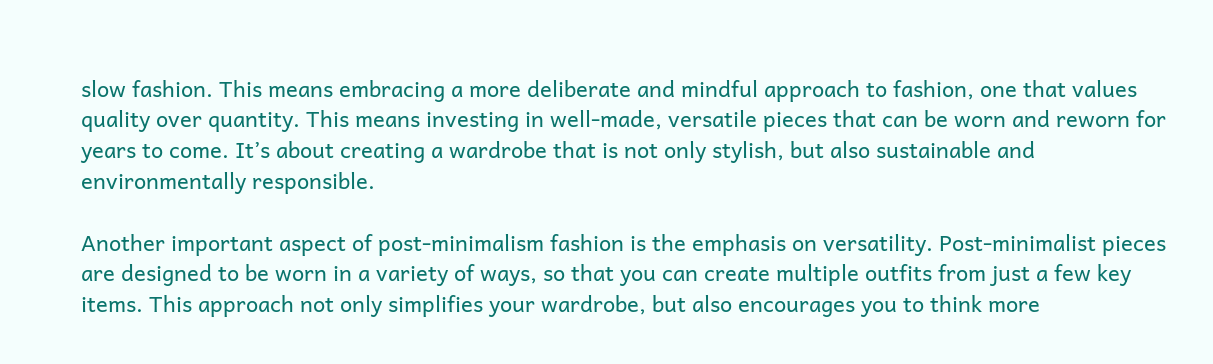slow fashion. This means embracing a more deliberate and mindful approach to fashion, one that values quality over quantity. This means investing in well-made, versatile pieces that can be worn and reworn for years to come. It’s about creating a wardrobe that is not only stylish, but also sustainable and environmentally responsible.

Another important aspect of post-minimalism fashion is the emphasis on versatility. Post-minimalist pieces are designed to be worn in a variety of ways, so that you can create multiple outfits from just a few key items. This approach not only simplifies your wardrobe, but also encourages you to think more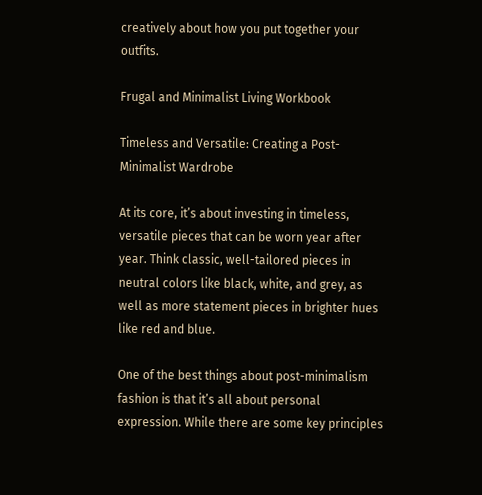creatively about how you put together your outfits.

Frugal and Minimalist Living Workbook

Timeless and Versatile: Creating a Post-Minimalist Wardrobe

At its core, it’s about investing in timeless, versatile pieces that can be worn year after year. Think classic, well-tailored pieces in neutral colors like black, white, and grey, as well as more statement pieces in brighter hues like red and blue.

One of the best things about post-minimalism fashion is that it’s all about personal expression. While there are some key principles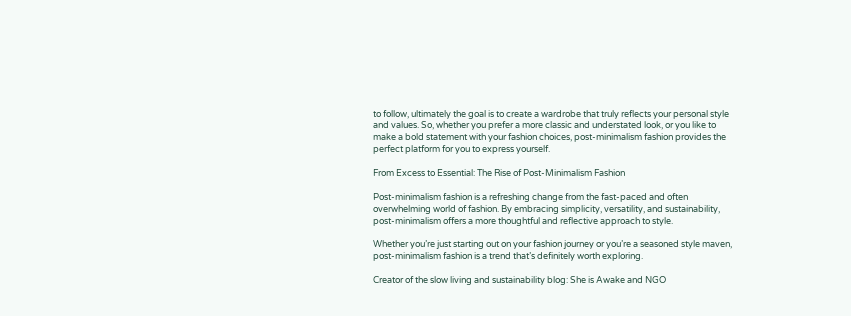to follow, ultimately the goal is to create a wardrobe that truly reflects your personal style and values. So, whether you prefer a more classic and understated look, or you like to make a bold statement with your fashion choices, post-minimalism fashion provides the perfect platform for you to express yourself.

From Excess to Essential: The Rise of Post-Minimalism Fashion

Post-minimalism fashion is a refreshing change from the fast-paced and often overwhelming world of fashion. By embracing simplicity, versatility, and sustainability, post-minimalism offers a more thoughtful and reflective approach to style.

Whether you’re just starting out on your fashion journey or you’re a seasoned style maven, post-minimalism fashion is a trend that’s definitely worth exploring.

Creator of the slow living and sustainability blog: She is Awake and NGO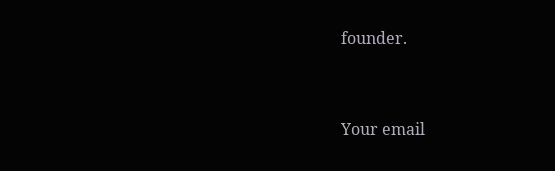founder.


Your email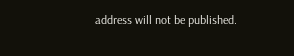address will not be published.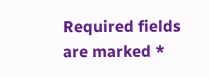Required fields are marked *